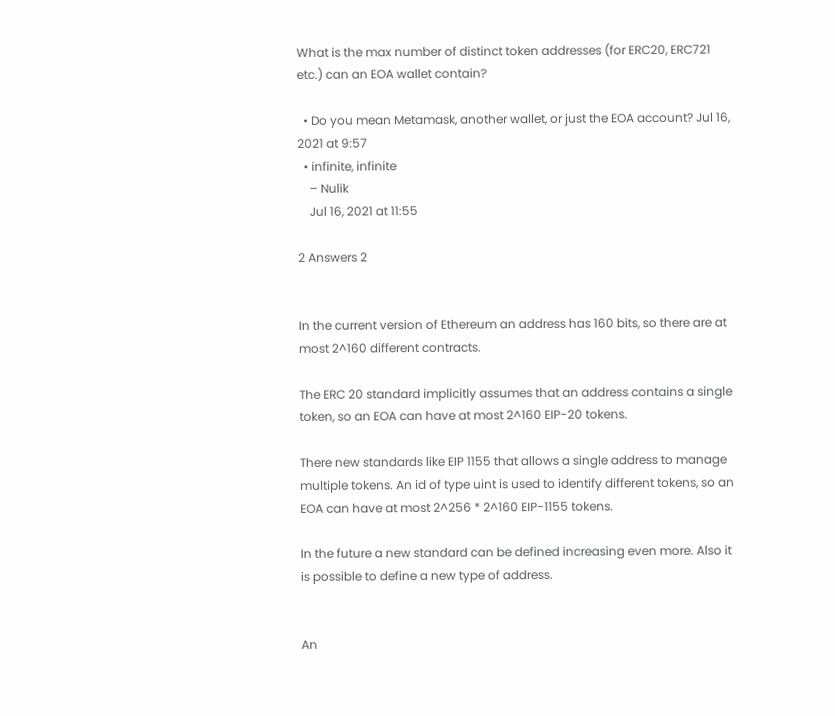What is the max number of distinct token addresses (for ERC20, ERC721 etc.) can an EOA wallet contain?

  • Do you mean Metamask, another wallet, or just the EOA account? Jul 16, 2021 at 9:57
  • infinite, infinite
    – Nulik
    Jul 16, 2021 at 11:55

2 Answers 2


In the current version of Ethereum an address has 160 bits, so there are at most 2^160 different contracts.

The ERC 20 standard implicitly assumes that an address contains a single token, so an EOA can have at most 2^160 EIP-20 tokens.

There new standards like EIP 1155 that allows a single address to manage multiple tokens. An id of type uint is used to identify different tokens, so an EOA can have at most 2^256 * 2^160 EIP-1155 tokens.

In the future a new standard can be defined increasing even more. Also it is possible to define a new type of address.


An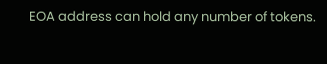EOA address can hold any number of tokens.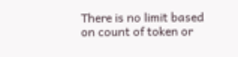There is no limit based on count of token or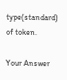type(standard) of token.

Your Answer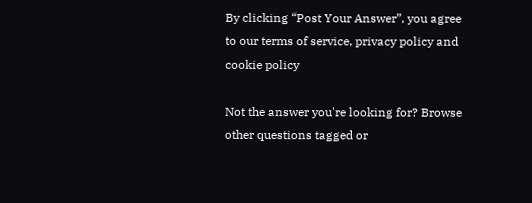By clicking “Post Your Answer”, you agree to our terms of service, privacy policy and cookie policy

Not the answer you're looking for? Browse other questions tagged or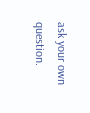ask your own question.